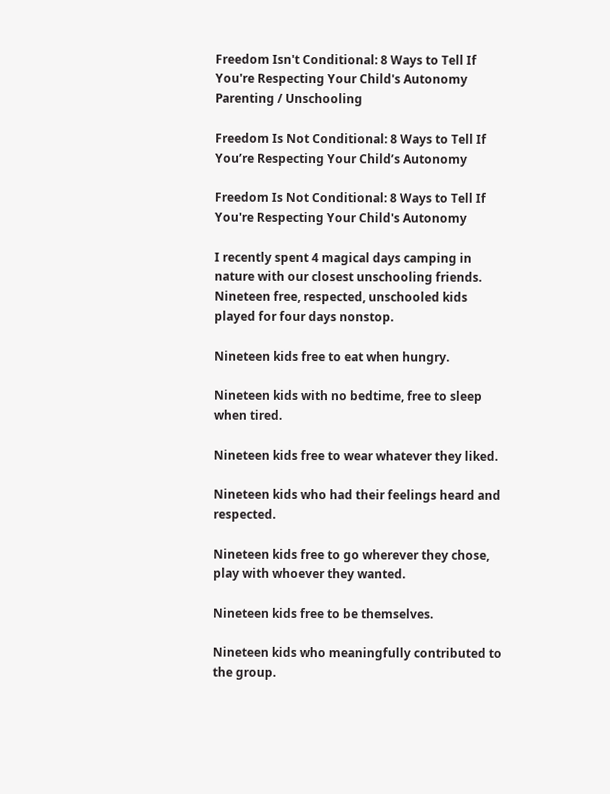Freedom Isn't Conditional: 8 Ways to Tell If You're Respecting Your Child's Autonomy
Parenting / Unschooling

Freedom Is Not Conditional: 8 Ways to Tell If You’re Respecting Your Child’s Autonomy

Freedom Is Not Conditional: 8 Ways to Tell If You're Respecting Your Child's Autonomy

I recently spent 4 magical days camping in nature with our closest unschooling friends. Nineteen free, respected, unschooled kids played for four days nonstop.

Nineteen kids free to eat when hungry.

Nineteen kids with no bedtime, free to sleep when tired.

Nineteen kids free to wear whatever they liked.

Nineteen kids who had their feelings heard and respected.

Nineteen kids free to go wherever they chose, play with whoever they wanted.

Nineteen kids free to be themselves.

Nineteen kids who meaningfully contributed to the group.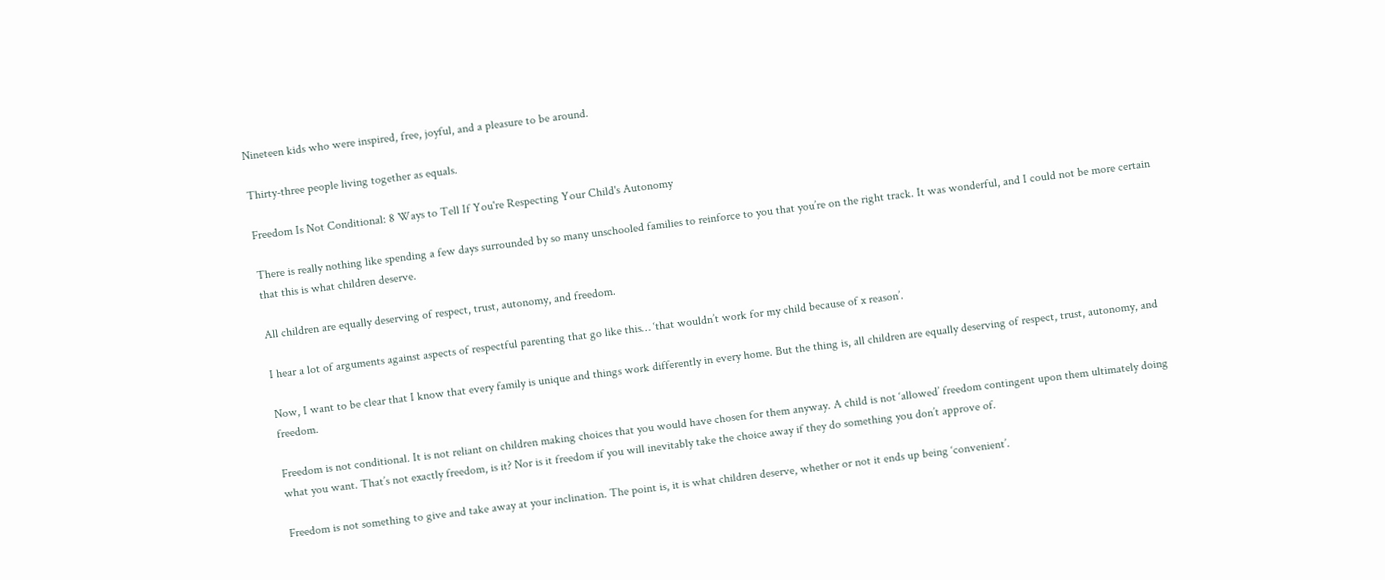Nineteen kids who were inspired, free, joyful, and a pleasure to be around.

Thirty-three people living together as equals.

Freedom Is Not Conditional: 8 Ways to Tell If You're Respecting Your Child's Autonomy

There is really nothing like spending a few days surrounded by so many unschooled families to reinforce to you that you’re on the right track. It was wonderful, and I could not be more certain that this is what children deserve.

All children are equally deserving of respect, trust, autonomy, and freedom.

I hear a lot of arguments against aspects of respectful parenting that go like this… ‘that wouldn’t work for my child because of x reason’.

Now, I want to be clear that I know that every family is unique and things work differently in every home. But the thing is, all children are equally deserving of respect, trust, autonomy, and freedom.

Freedom is not conditional. It is not reliant on children making choices that you would have chosen for them anyway. A child is not ‘allowed’ freedom contingent upon them ultimately doing what you want. That’s not exactly freedom, is it? Nor is it freedom if you will inevitably take the choice away if they do something you don’t approve of.

Freedom is not something to give and take away at your inclination. The point is, it is what children deserve, whether or not it ends up being ‘convenient’.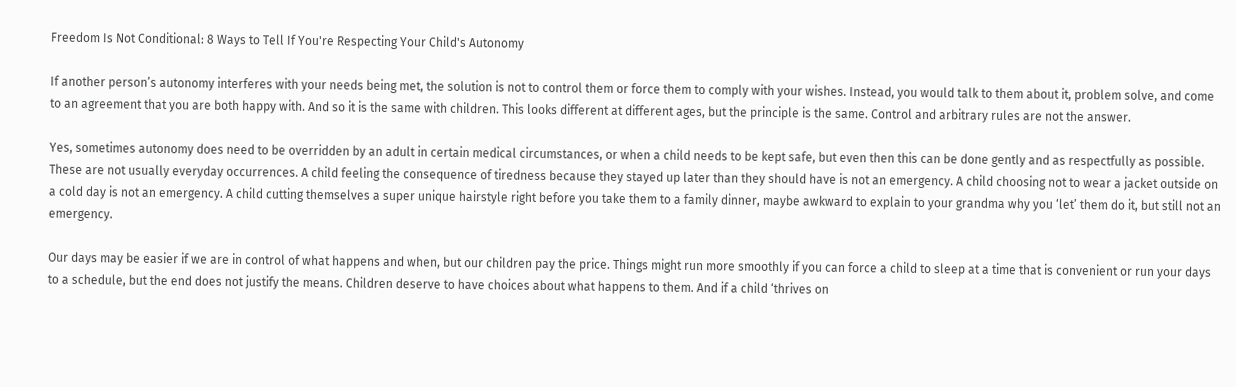Freedom Is Not Conditional: 8 Ways to Tell If You're Respecting Your Child's Autonomy

If another person’s autonomy interferes with your needs being met, the solution is not to control them or force them to comply with your wishes. Instead, you would talk to them about it, problem solve, and come to an agreement that you are both happy with. And so it is the same with children. This looks different at different ages, but the principle is the same. Control and arbitrary rules are not the answer.

Yes, sometimes autonomy does need to be overridden by an adult in certain medical circumstances, or when a child needs to be kept safe, but even then this can be done gently and as respectfully as possible. These are not usually everyday occurrences. A child feeling the consequence of tiredness because they stayed up later than they should have is not an emergency. A child choosing not to wear a jacket outside on a cold day is not an emergency. A child cutting themselves a super unique hairstyle right before you take them to a family dinner, maybe awkward to explain to your grandma why you ‘let’ them do it, but still not an emergency.

Our days may be easier if we are in control of what happens and when, but our children pay the price. Things might run more smoothly if you can force a child to sleep at a time that is convenient or run your days to a schedule, but the end does not justify the means. Children deserve to have choices about what happens to them. And if a child ‘thrives on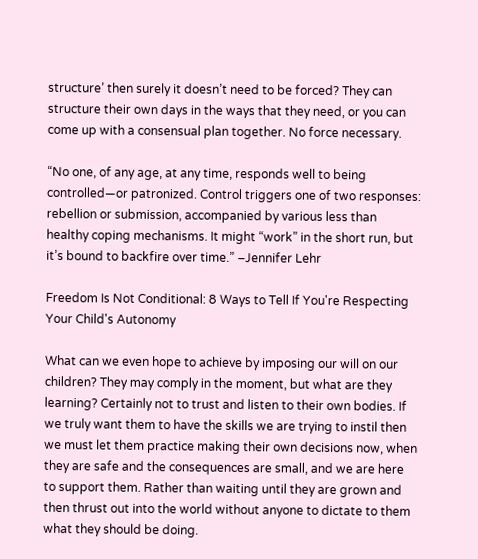structure’ then surely it doesn’t need to be forced? They can structure their own days in the ways that they need, or you can come up with a consensual plan together. No force necessary.

“No one, of any age, at any time, responds well to being controlled—or patronized. Control triggers one of two responses: rebellion or submission, accompanied by various less than healthy coping mechanisms. It might “work” in the short run, but it’s bound to backfire over time.” –Jennifer Lehr

Freedom Is Not Conditional: 8 Ways to Tell If You're Respecting Your Child's Autonomy

What can we even hope to achieve by imposing our will on our children? They may comply in the moment, but what are they learning? Certainly not to trust and listen to their own bodies. If we truly want them to have the skills we are trying to instil then we must let them practice making their own decisions now, when they are safe and the consequences are small, and we are here to support them. Rather than waiting until they are grown and then thrust out into the world without anyone to dictate to them what they should be doing.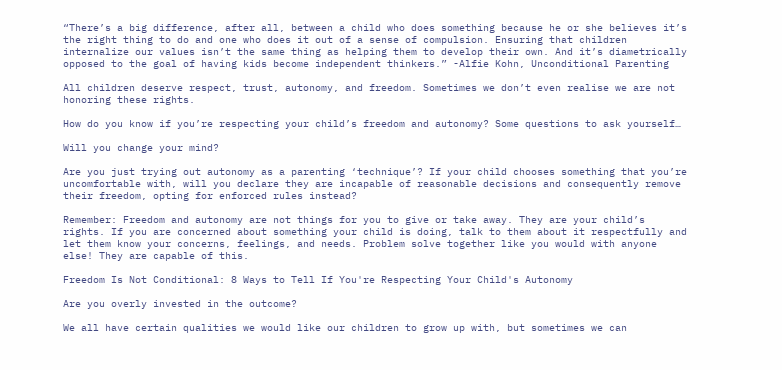“There’s a big difference, after all, between a child who does something because he or she believes it’s the right thing to do and one who does it out of a sense of compulsion. Ensuring that children internalize our values isn’t the same thing as helping them to develop their own. And it’s diametrically opposed to the goal of having kids become independent thinkers.” -Alfie Kohn, Unconditional Parenting

All children deserve respect, trust, autonomy, and freedom. Sometimes we don’t even realise we are not honoring these rights.

How do you know if you’re respecting your child’s freedom and autonomy? Some questions to ask yourself…

Will you change your mind?

Are you just trying out autonomy as a parenting ‘technique’? If your child chooses something that you’re uncomfortable with, will you declare they are incapable of reasonable decisions and consequently remove their freedom, opting for enforced rules instead?

Remember: Freedom and autonomy are not things for you to give or take away. They are your child’s rights. If you are concerned about something your child is doing, talk to them about it respectfully and let them know your concerns, feelings, and needs. Problem solve together like you would with anyone else! They are capable of this.

Freedom Is Not Conditional: 8 Ways to Tell If You're Respecting Your Child's Autonomy

Are you overly invested in the outcome?

We all have certain qualities we would like our children to grow up with, but sometimes we can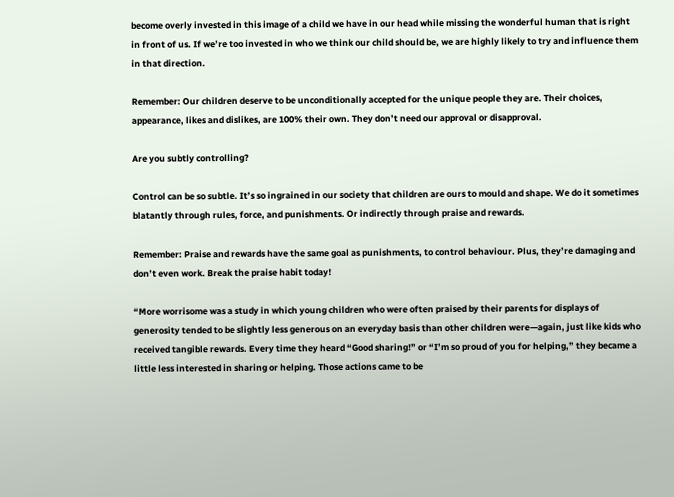become overly invested in this image of a child we have in our head while missing the wonderful human that is right in front of us. If we’re too invested in who we think our child should be, we are highly likely to try and influence them in that direction.

Remember: Our children deserve to be unconditionally accepted for the unique people they are. Their choices, appearance, likes and dislikes, are 100% their own. They don’t need our approval or disapproval.

Are you subtly controlling?

Control can be so subtle. It’s so ingrained in our society that children are ours to mould and shape. We do it sometimes blatantly through rules, force, and punishments. Or indirectly through praise and rewards.

Remember: Praise and rewards have the same goal as punishments, to control behaviour. Plus, they’re damaging and don’t even work. Break the praise habit today!

“More worrisome was a study in which young children who were often praised by their parents for displays of generosity tended to be slightly less generous on an everyday basis than other children were—again, just like kids who received tangible rewards. Every time they heard “Good sharing!” or “I’m so proud of you for helping,” they became a little less interested in sharing or helping. Those actions came to be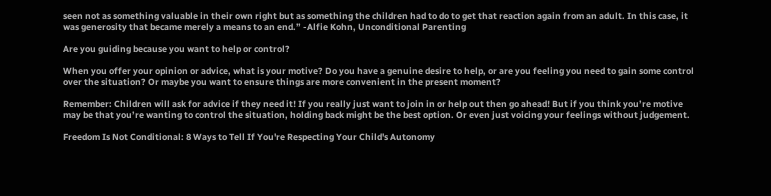seen not as something valuable in their own right but as something the children had to do to get that reaction again from an adult. In this case, it was generosity that became merely a means to an end.” -Alfie Kohn, Unconditional Parenting

Are you guiding because you want to help or control?

When you offer your opinion or advice, what is your motive? Do you have a genuine desire to help, or are you feeling you need to gain some control over the situation? Or maybe you want to ensure things are more convenient in the present moment?

Remember: Children will ask for advice if they need it! If you really just want to join in or help out then go ahead! But if you think you’re motive may be that you’re wanting to control the situation, holding back might be the best option. Or even just voicing your feelings without judgement.

Freedom Is Not Conditional: 8 Ways to Tell If You're Respecting Your Child's Autonomy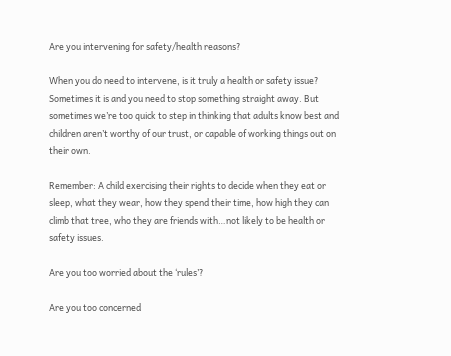Are you intervening for safety/health reasons?

When you do need to intervene, is it truly a health or safety issue? Sometimes it is and you need to stop something straight away. But sometimes we’re too quick to step in thinking that adults know best and children aren’t worthy of our trust, or capable of working things out on their own.

Remember: A child exercising their rights to decide when they eat or sleep, what they wear, how they spend their time, how high they can climb that tree, who they are friends with…not likely to be health or safety issues.

Are you too worried about the ‘rules’?

Are you too concerned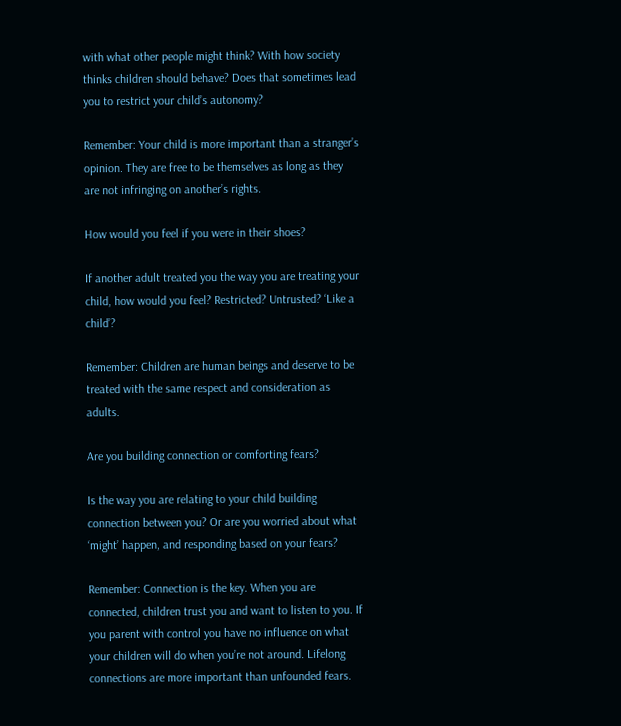with what other people might think? With how society thinks children should behave? Does that sometimes lead you to restrict your child’s autonomy?

Remember: Your child is more important than a stranger’s opinion. They are free to be themselves as long as they are not infringing on another’s rights.

How would you feel if you were in their shoes?

If another adult treated you the way you are treating your child, how would you feel? Restricted? Untrusted? ‘Like a child’?

Remember: Children are human beings and deserve to be treated with the same respect and consideration as adults.

Are you building connection or comforting fears?

Is the way you are relating to your child building connection between you? Or are you worried about what ‘might’ happen, and responding based on your fears?

Remember: Connection is the key. When you are connected, children trust you and want to listen to you. If you parent with control you have no influence on what your children will do when you’re not around. Lifelong connections are more important than unfounded fears.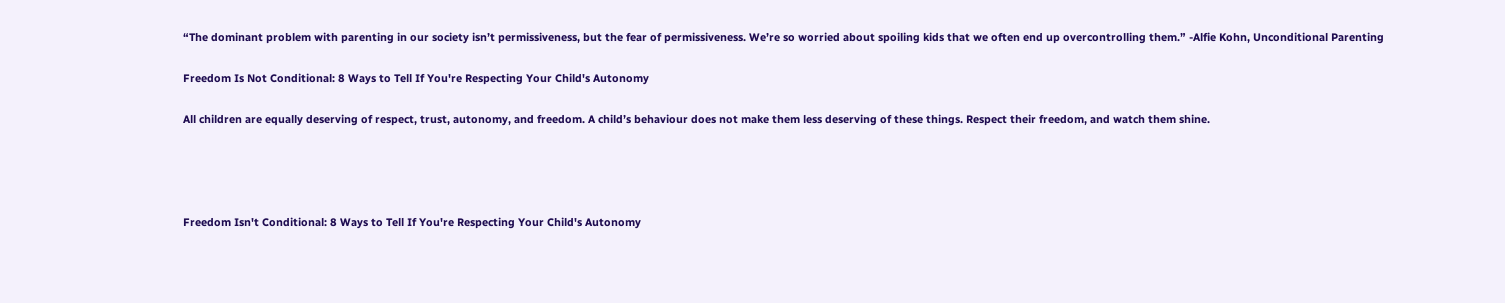“The dominant problem with parenting in our society isn’t permissiveness, but the fear of permissiveness. We’re so worried about spoiling kids that we often end up overcontrolling them.” -Alfie Kohn, Unconditional Parenting

Freedom Is Not Conditional: 8 Ways to Tell If You're Respecting Your Child's Autonomy

All children are equally deserving of respect, trust, autonomy, and freedom. A child’s behaviour does not make them less deserving of these things. Respect their freedom, and watch them shine.




Freedom Isn't Conditional: 8 Ways to Tell If You're Respecting Your Child's Autonomy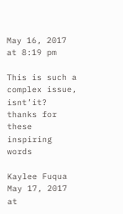May 16, 2017 at 8:19 pm

This is such a complex issue, isnt’it? thanks for these inspiring words

Kaylee Fuqua
May 17, 2017 at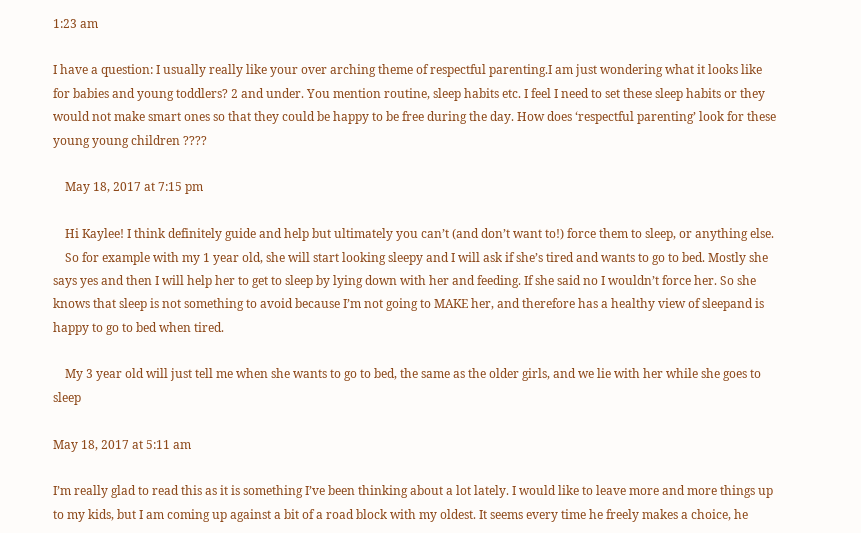1:23 am

I have a question: I usually really like your over arching theme of respectful parenting.I am just wondering what it looks like for babies and young toddlers? 2 and under. You mention routine, sleep habits etc. I feel I need to set these sleep habits or they would not make smart ones so that they could be happy to be free during the day. How does ‘respectful parenting’ look for these young young children ????

    May 18, 2017 at 7:15 pm

    Hi Kaylee! I think definitely guide and help but ultimately you can’t (and don’t want to!) force them to sleep, or anything else.
    So for example with my 1 year old, she will start looking sleepy and I will ask if she’s tired and wants to go to bed. Mostly she says yes and then I will help her to get to sleep by lying down with her and feeding. If she said no I wouldn’t force her. So she knows that sleep is not something to avoid because I’m not going to MAKE her, and therefore has a healthy view of sleepand is happy to go to bed when tired.

    My 3 year old will just tell me when she wants to go to bed, the same as the older girls, and we lie with her while she goes to sleep

May 18, 2017 at 5:11 am

I’m really glad to read this as it is something I’ve been thinking about a lot lately. I would like to leave more and more things up to my kids, but I am coming up against a bit of a road block with my oldest. It seems every time he freely makes a choice, he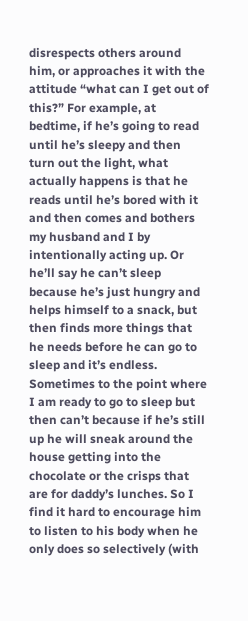disrespects others around him, or approaches it with the attitude “what can I get out of this?” For example, at bedtime, if he’s going to read until he’s sleepy and then turn out the light, what actually happens is that he reads until he’s bored with it and then comes and bothers my husband and I by intentionally acting up. Or he’ll say he can’t sleep because he’s just hungry and helps himself to a snack, but then finds more things that he needs before he can go to sleep and it’s endless. Sometimes to the point where I am ready to go to sleep but then can’t because if he’s still up he will sneak around the house getting into the chocolate or the crisps that are for daddy’s lunches. So I find it hard to encourage him to listen to his body when he only does so selectively (with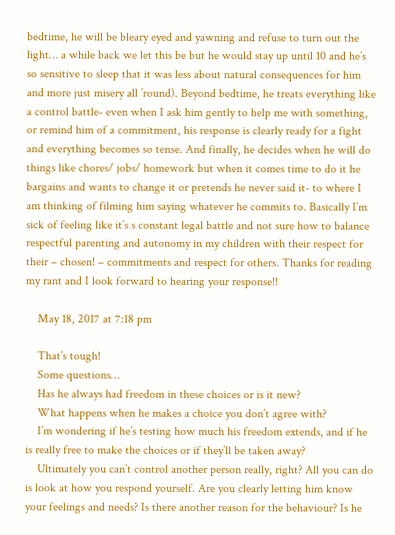bedtime, he will be bleary eyed and yawning and refuse to turn out the light… a while back we let this be but he would stay up until 10 and he’s so sensitive to sleep that it was less about natural consequences for him and more just misery all ’round). Beyond bedtime, he treats everything like a control battle- even when I ask him gently to help me with something, or remind him of a commitment, his response is clearly ready for a fight and everything becomes so tense. And finally, he decides when he will do things like chores/ jobs/ homework but when it comes time to do it he bargains and wants to change it or pretends he never said it- to where I am thinking of filming him saying whatever he commits to. Basically I’m sick of feeling like it’s s constant legal battle and not sure how to balance respectful parenting and autonomy in my children with their respect for their – chosen! – commitments and respect for others. Thanks for reading my rant and I look forward to hearing your response!!

    May 18, 2017 at 7:18 pm

    That’s tough!
    Some questions…
    Has he always had freedom in these choices or is it new?
    What happens when he makes a choice you don’t agree with?
    I’m wondering if he’s testing how much his freedom extends, and if he is really free to make the choices or if they’ll be taken away?
    Ultimately you can’t control another person really, right? All you can do is look at how you respond yourself. Are you clearly letting him know your feelings and needs? Is there another reason for the behaviour? Is he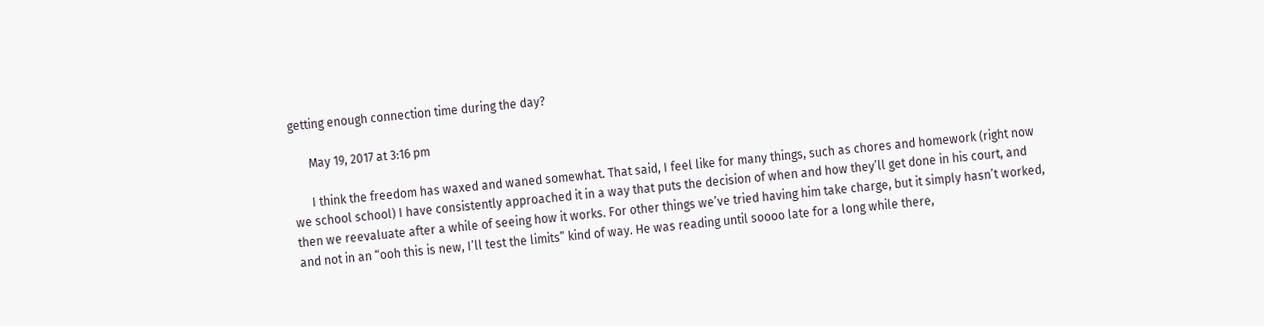getting enough connection time during the day?

      May 19, 2017 at 3:16 pm

      I think the freedom has waxed and waned somewhat. That said, I feel like for many things, such as chores and homework (right now we school school) I have consistently approached it in a way that puts the decision of when and how they’ll get done in his court, and then we reevaluate after a while of seeing how it works. For other things we’ve tried having him take charge, but it simply hasn’t worked, and not in an “ooh this is new, I’ll test the limits” kind of way. He was reading until soooo late for a long while there,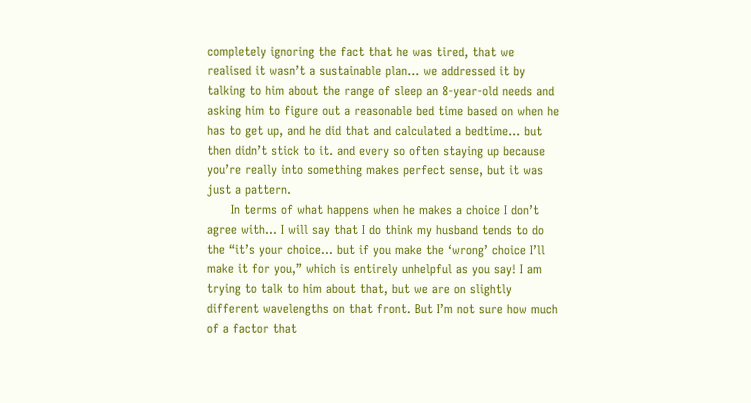completely ignoring the fact that he was tired, that we realised it wasn’t a sustainable plan… we addressed it by talking to him about the range of sleep an 8-year-old needs and asking him to figure out a reasonable bed time based on when he has to get up, and he did that and calculated a bedtime… but then didn’t stick to it. and every so often staying up because you’re really into something makes perfect sense, but it was just a pattern.
      In terms of what happens when he makes a choice I don’t agree with… I will say that I do think my husband tends to do the “it’s your choice… but if you make the ‘wrong’ choice I’ll make it for you,” which is entirely unhelpful as you say! I am trying to talk to him about that, but we are on slightly different wavelengths on that front. But I’m not sure how much of a factor that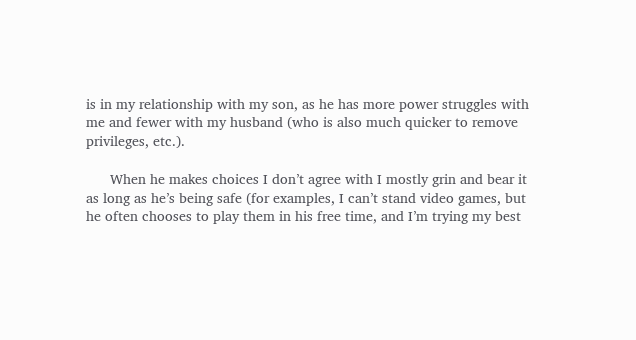is in my relationship with my son, as he has more power struggles with me and fewer with my husband (who is also much quicker to remove privileges, etc.).

      When he makes choices I don’t agree with I mostly grin and bear it as long as he’s being safe (for examples, I can’t stand video games, but he often chooses to play them in his free time, and I’m trying my best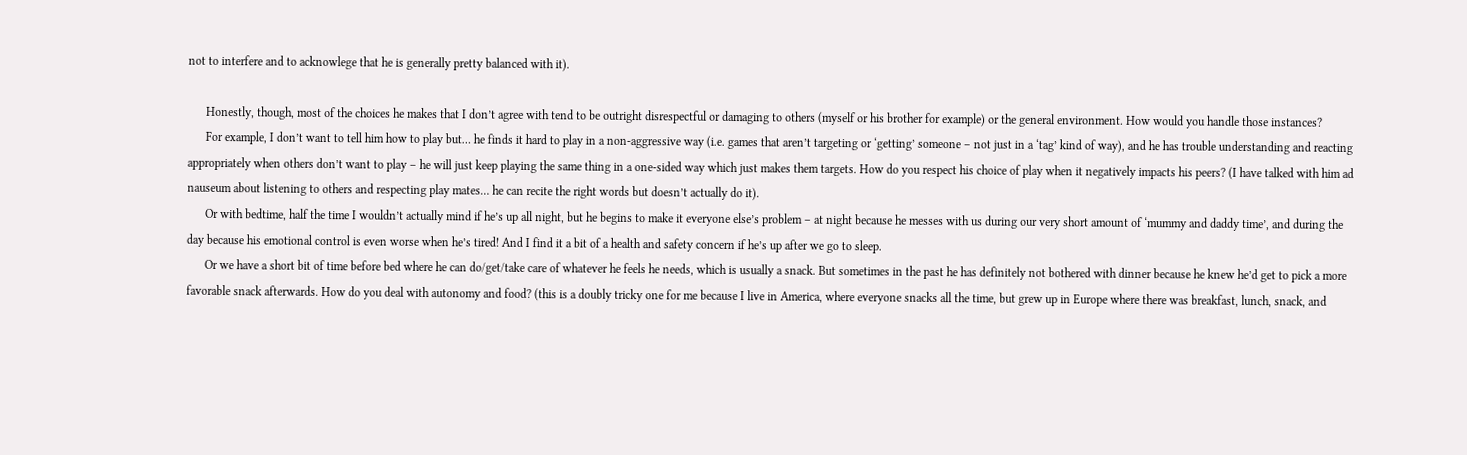not to interfere and to acknowlege that he is generally pretty balanced with it).

      Honestly, though, most of the choices he makes that I don’t agree with tend to be outright disrespectful or damaging to others (myself or his brother for example) or the general environment. How would you handle those instances?
      For example, I don’t want to tell him how to play but… he finds it hard to play in a non-aggressive way (i.e. games that aren’t targeting or ‘getting’ someone – not just in a ‘tag’ kind of way), and he has trouble understanding and reacting appropriately when others don’t want to play – he will just keep playing the same thing in a one-sided way which just makes them targets. How do you respect his choice of play when it negatively impacts his peers? (I have talked with him ad nauseum about listening to others and respecting play mates… he can recite the right words but doesn’t actually do it).
      Or with bedtime, half the time I wouldn’t actually mind if he’s up all night, but he begins to make it everyone else’s problem – at night because he messes with us during our very short amount of ‘mummy and daddy time’, and during the day because his emotional control is even worse when he’s tired! And I find it a bit of a health and safety concern if he’s up after we go to sleep.
      Or we have a short bit of time before bed where he can do/get/take care of whatever he feels he needs, which is usually a snack. But sometimes in the past he has definitely not bothered with dinner because he knew he’d get to pick a more favorable snack afterwards. How do you deal with autonomy and food? (this is a doubly tricky one for me because I live in America, where everyone snacks all the time, but grew up in Europe where there was breakfast, lunch, snack, and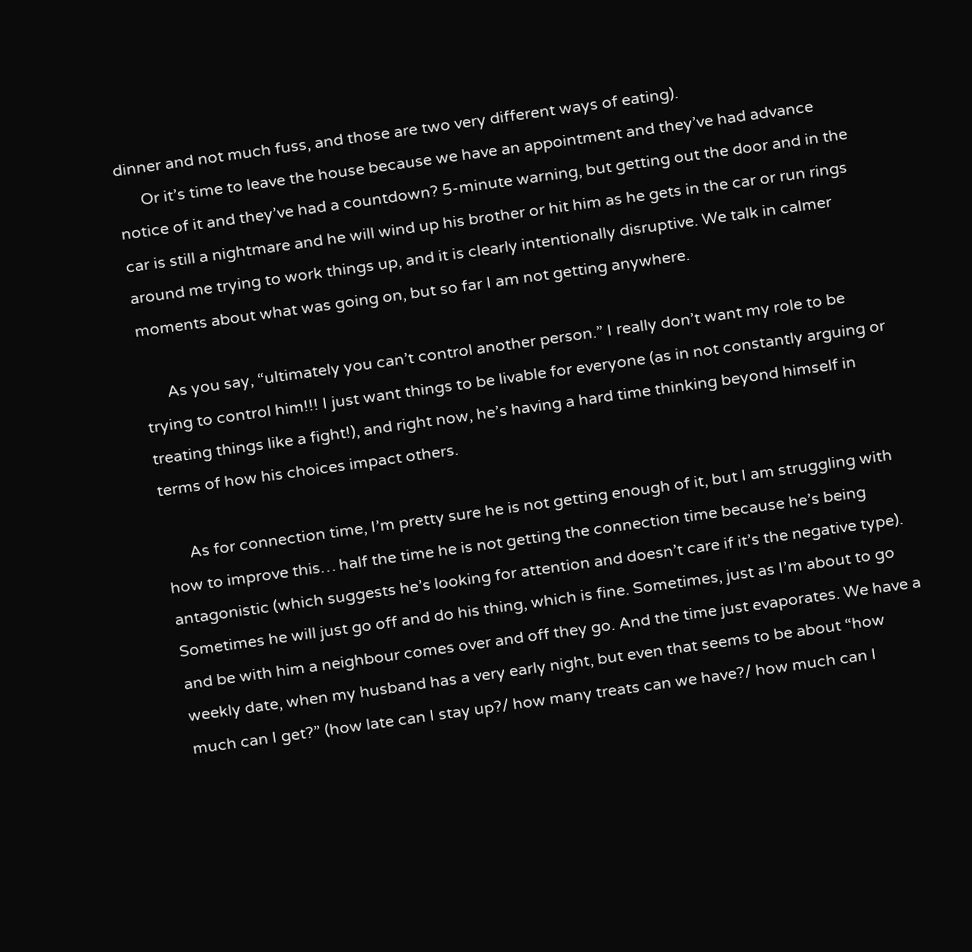dinner and not much fuss, and those are two very different ways of eating).
      Or it’s time to leave the house because we have an appointment and they’ve had advance notice of it and they’ve had a countdown? 5-minute warning, but getting out the door and in the car is still a nightmare and he will wind up his brother or hit him as he gets in the car or run rings around me trying to work things up, and it is clearly intentionally disruptive. We talk in calmer moments about what was going on, but so far I am not getting anywhere.

      As you say, “ultimately you can’t control another person.” I really don’t want my role to be trying to control him!!! I just want things to be livable for everyone (as in not constantly arguing or treating things like a fight!), and right now, he’s having a hard time thinking beyond himself in terms of how his choices impact others.

      As for connection time, I’m pretty sure he is not getting enough of it, but I am struggling with how to improve this… half the time he is not getting the connection time because he’s being antagonistic (which suggests he’s looking for attention and doesn’t care if it’s the negative type). Sometimes he will just go off and do his thing, which is fine. Sometimes, just as I’m about to go and be with him a neighbour comes over and off they go. And the time just evaporates. We have a weekly date, when my husband has a very early night, but even that seems to be about “how much can I get?” (how late can I stay up?/ how many treats can we have?/ how much can I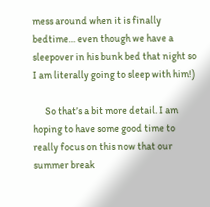mess around when it is finally bedtime… even though we have a sleepover in his bunk bed that night so I am literally going to sleep with him!)

      So that’s a bit more detail. I am hoping to have some good time to really focus on this now that our summer break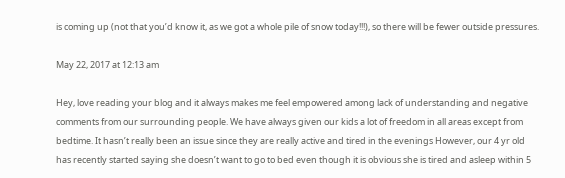is coming up (not that you’d know it, as we got a whole pile of snow today!!!), so there will be fewer outside pressures.

May 22, 2017 at 12:13 am

Hey, love reading your blog and it always makes me feel empowered among lack of understanding and negative comments from our surrounding people. We have always given our kids a lot of freedom in all areas except from bedtime. It hasn’t really been an issue since they are really active and tired in the evenings However, our 4 yr old has recently started saying she doesn’t want to go to bed even though it is obvious she is tired and asleep within 5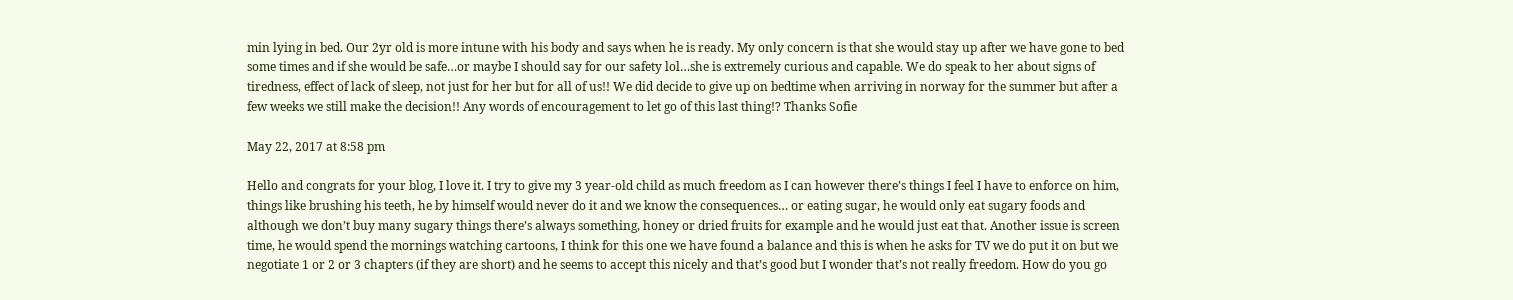min lying in bed. Our 2yr old is more intune with his body and says when he is ready. My only concern is that she would stay up after we have gone to bed some times and if she would be safe…or maybe I should say for our safety lol…she is extremely curious and capable. We do speak to her about signs of tiredness, effect of lack of sleep, not just for her but for all of us!! We did decide to give up on bedtime when arriving in norway for the summer but after a few weeks we still make the decision!! Any words of encouragement to let go of this last thing!? Thanks Sofie

May 22, 2017 at 8:58 pm

Hello and congrats for your blog, I love it. I try to give my 3 year-old child as much freedom as I can however there’s things I feel I have to enforce on him, things like brushing his teeth, he by himself would never do it and we know the consequences… or eating sugar, he would only eat sugary foods and although we don’t buy many sugary things there’s always something, honey or dried fruits for example and he would just eat that. Another issue is screen time, he would spend the mornings watching cartoons, I think for this one we have found a balance and this is when he asks for TV we do put it on but we negotiate 1 or 2 or 3 chapters (if they are short) and he seems to accept this nicely and that’s good but I wonder that’s not really freedom. How do you go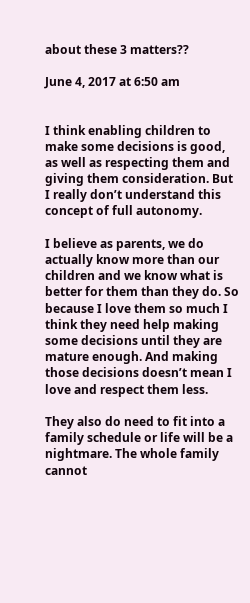about these 3 matters??

June 4, 2017 at 6:50 am


I think enabling children to make some decisions is good, as well as respecting them and giving them consideration. But I really don’t understand this concept of full autonomy.

I believe as parents, we do actually know more than our children and we know what is better for them than they do. So because I love them so much I think they need help making some decisions until they are mature enough. And making those decisions doesn’t mean I love and respect them less.

They also do need to fit into a family schedule or life will be a nightmare. The whole family cannot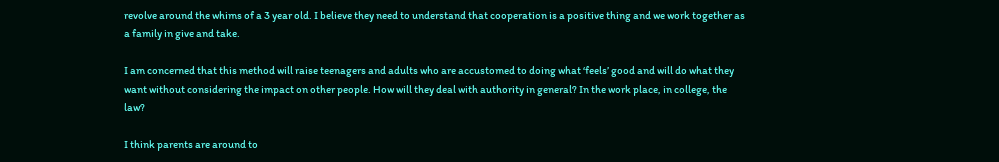revolve around the whims of a 3 year old. I believe they need to understand that cooperation is a positive thing and we work together as a family in give and take.

I am concerned that this method will raise teenagers and adults who are accustomed to doing what ‘feels’ good and will do what they want without considering the impact on other people. How will they deal with authority in general? In the work place, in college, the law?

I think parents are around to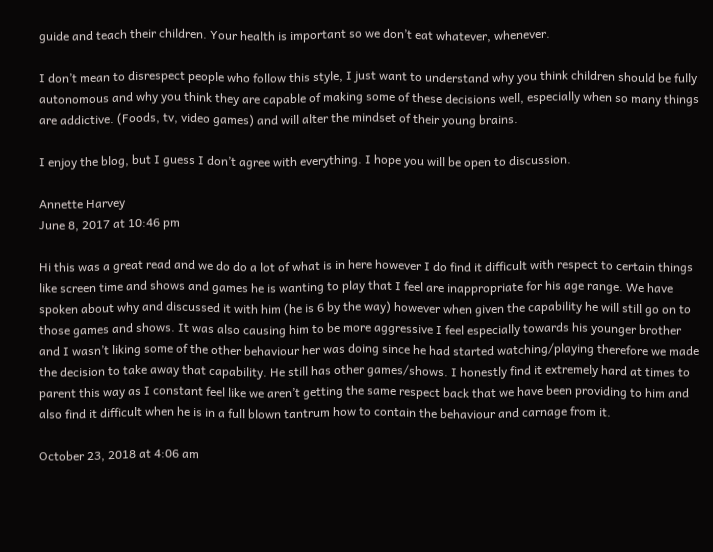guide and teach their children. Your health is important so we don’t eat whatever, whenever.

I don’t mean to disrespect people who follow this style, I just want to understand why you think children should be fully autonomous and why you think they are capable of making some of these decisions well, especially when so many things are addictive. (Foods, tv, video games) and will alter the mindset of their young brains.

I enjoy the blog, but I guess I don’t agree with everything. I hope you will be open to discussion.

Annette Harvey
June 8, 2017 at 10:46 pm

Hi this was a great read and we do do a lot of what is in here however I do find it difficult with respect to certain things like screen time and shows and games he is wanting to play that I feel are inappropriate for his age range. We have spoken about why and discussed it with him (he is 6 by the way) however when given the capability he will still go on to those games and shows. It was also causing him to be more aggressive I feel especially towards his younger brother and I wasn’t liking some of the other behaviour her was doing since he had started watching/playing therefore we made the decision to take away that capability. He still has other games/shows. I honestly find it extremely hard at times to parent this way as I constant feel like we aren’t getting the same respect back that we have been providing to him and also find it difficult when he is in a full blown tantrum how to contain the behaviour and carnage from it.

October 23, 2018 at 4:06 am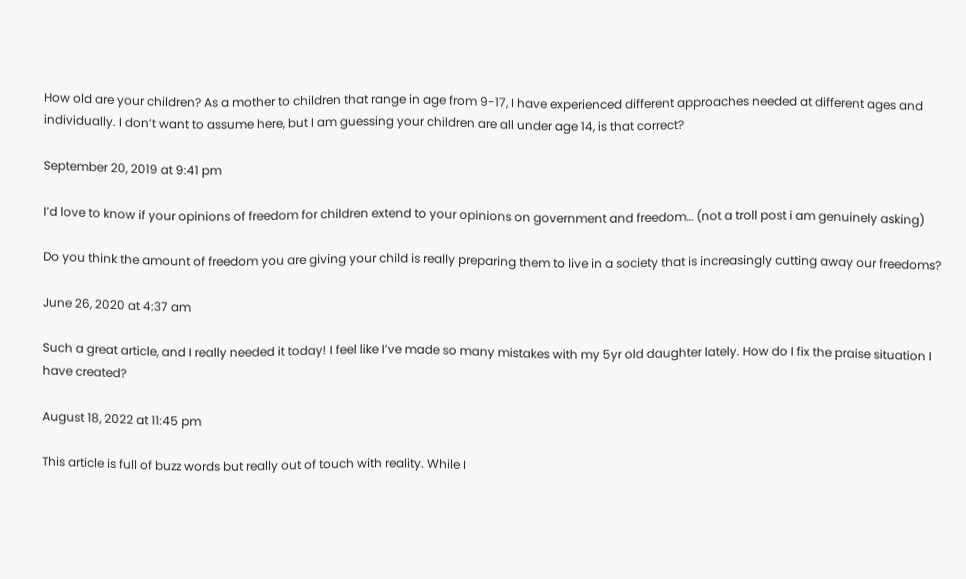How old are your children? As a mother to children that range in age from 9-17, I have experienced different approaches needed at different ages and individually. I don’t want to assume here, but I am guessing your children are all under age 14, is that correct?

September 20, 2019 at 9:41 pm

I’d love to know if your opinions of freedom for children extend to your opinions on government and freedom… (not a troll post i am genuinely asking)

Do you think the amount of freedom you are giving your child is really preparing them to live in a society that is increasingly cutting away our freedoms?

June 26, 2020 at 4:37 am

Such a great article, and I really needed it today! I feel like I’ve made so many mistakes with my 5yr old daughter lately. How do I fix the praise situation I have created?

August 18, 2022 at 11:45 pm

This article is full of buzz words but really out of touch with reality. While I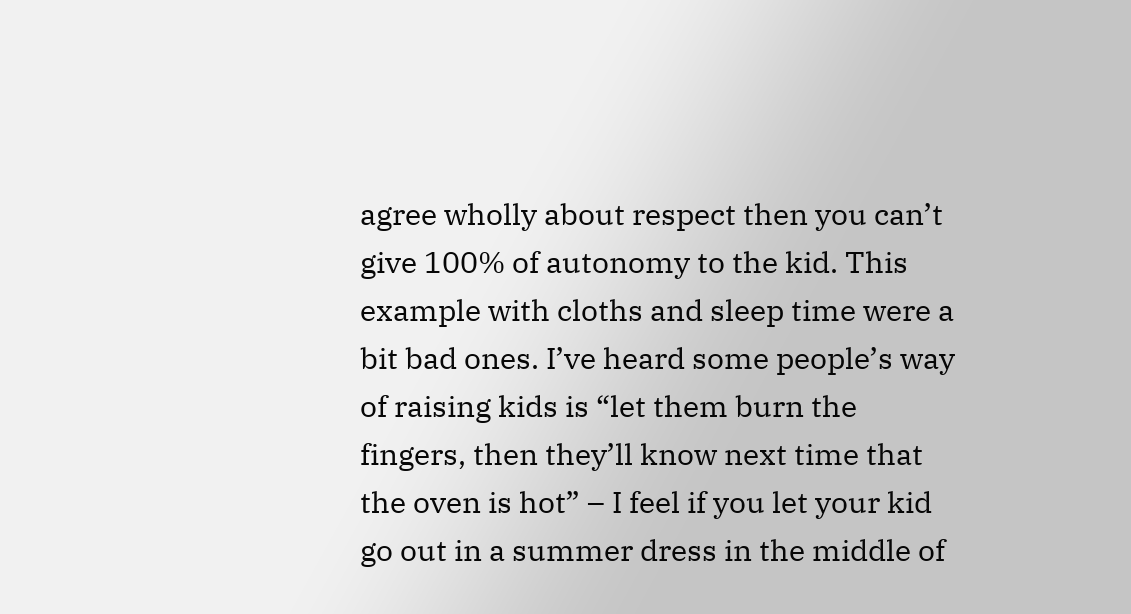agree wholly about respect then you can’t give 100% of autonomy to the kid. This example with cloths and sleep time were a bit bad ones. I’ve heard some people’s way of raising kids is “let them burn the fingers, then they’ll know next time that the oven is hot” – I feel if you let your kid go out in a summer dress in the middle of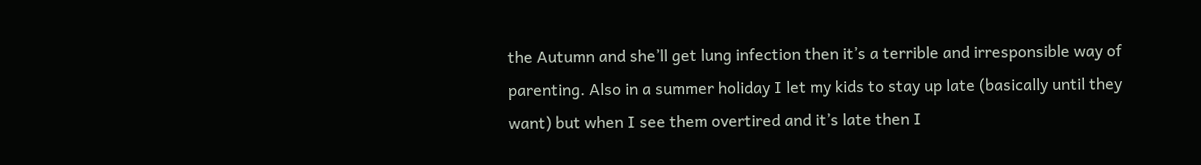the Autumn and she’ll get lung infection then it’s a terrible and irresponsible way of parenting. Also in a summer holiday I let my kids to stay up late (basically until they want) but when I see them overtired and it’s late then I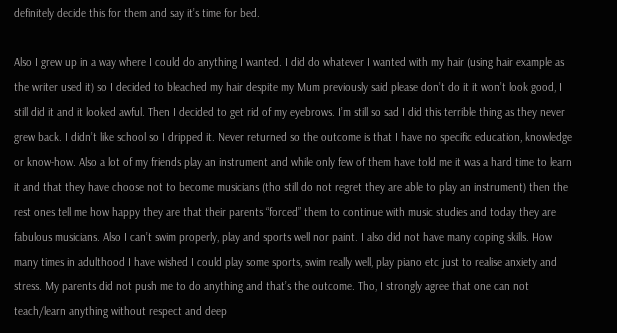definitely decide this for them and say it’s time for bed.

Also I grew up in a way where I could do anything I wanted. I did do whatever I wanted with my hair (using hair example as the writer used it) so I decided to bleached my hair despite my Mum previously said please don’t do it it won’t look good, I still did it and it looked awful. Then I decided to get rid of my eyebrows. I’m still so sad I did this terrible thing as they never grew back. I didn’t like school so I dripped it. Never returned so the outcome is that I have no specific education, knowledge or know-how. Also a lot of my friends play an instrument and while only few of them have told me it was a hard time to learn it and that they have choose not to become musicians (tho still do not regret they are able to play an instrument) then the rest ones tell me how happy they are that their parents “forced” them to continue with music studies and today they are fabulous musicians. Also I can’t swim properly, play and sports well nor paint. I also did not have many coping skills. How many times in adulthood I have wished I could play some sports, swim really well, play piano etc just to realise anxiety and stress. My parents did not push me to do anything and that’s the outcome. Tho, I strongly agree that one can not teach/learn anything without respect and deep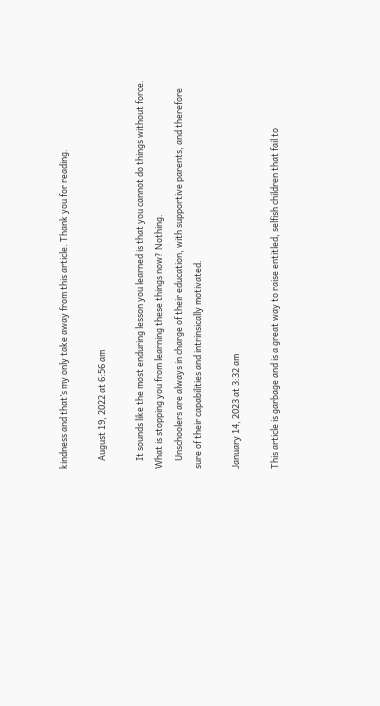kindness and that’s my only take away from this article. Thank you for reading.

    August 19, 2022 at 6:56 am

    It sounds like the most enduring lesson you learned is that you cannot do things without force. What is stopping you from learning these things now? Nothing.
    Unschoolers are always in charge of their education, with supportive parents, and therefore sure of their capabilities and intrinsically motivated.

January 14, 2023 at 3:32 am

This article is garbage and is a great way to raise entitled, selfish children that fail to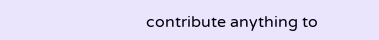contribute anything to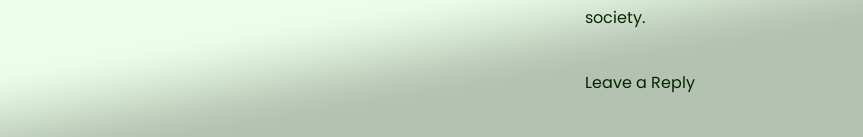society.

Leave a Reply